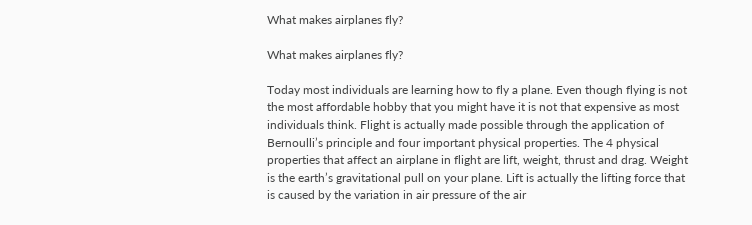What makes airplanes fly?

What makes airplanes fly?

Today most individuals are learning how to fly a plane. Even though flying is not the most affordable hobby that you might have it is not that expensive as most individuals think. Flight is actually made possible through the application of Bernoulli’s principle and four important physical properties. The 4 physical properties that affect an airplane in flight are lift, weight, thrust and drag. Weight is the earth’s gravitational pull on your plane. Lift is actually the lifting force that is caused by the variation in air pressure of the air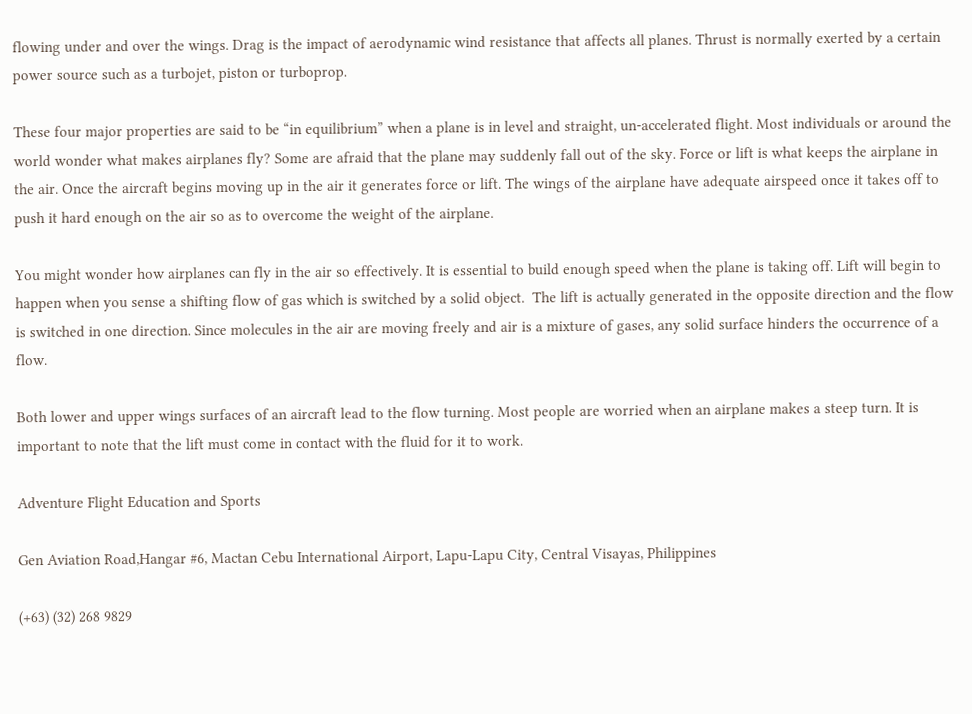flowing under and over the wings. Drag is the impact of aerodynamic wind resistance that affects all planes. Thrust is normally exerted by a certain power source such as a turbojet, piston or turboprop.

These four major properties are said to be “in equilibrium” when a plane is in level and straight, un-accelerated flight. Most individuals or around the world wonder what makes airplanes fly? Some are afraid that the plane may suddenly fall out of the sky. Force or lift is what keeps the airplane in the air. Once the aircraft begins moving up in the air it generates force or lift. The wings of the airplane have adequate airspeed once it takes off to push it hard enough on the air so as to overcome the weight of the airplane.

You might wonder how airplanes can fly in the air so effectively. It is essential to build enough speed when the plane is taking off. Lift will begin to happen when you sense a shifting flow of gas which is switched by a solid object.  The lift is actually generated in the opposite direction and the flow is switched in one direction. Since molecules in the air are moving freely and air is a mixture of gases, any solid surface hinders the occurrence of a flow.

Both lower and upper wings surfaces of an aircraft lead to the flow turning. Most people are worried when an airplane makes a steep turn. It is important to note that the lift must come in contact with the fluid for it to work.

Adventure Flight Education and Sports

Gen Aviation Road,Hangar #6, Mactan Cebu International Airport, Lapu-Lapu City, Central Visayas, Philippines

(+63) (32) 268 9829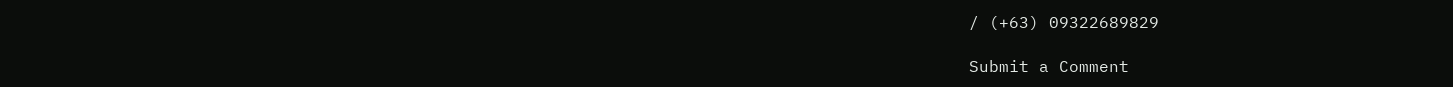/ (+63) 09322689829

Submit a Comment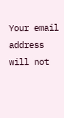Your email address will not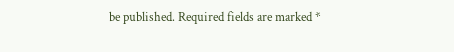be published. Required fields are marked *